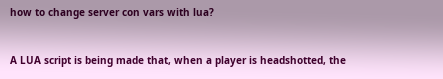how to change server con vars with lua?


A LUA script is being made that, when a player is headshotted, the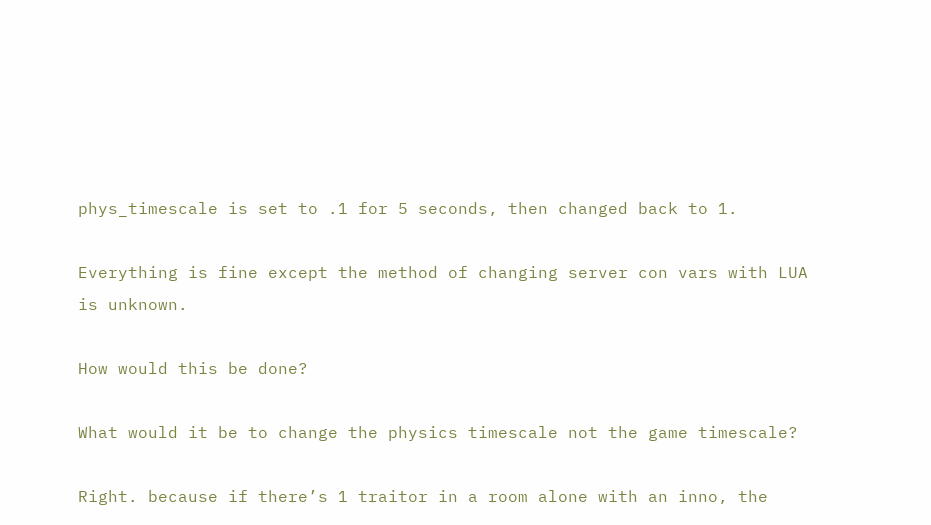phys_timescale is set to .1 for 5 seconds, then changed back to 1.

Everything is fine except the method of changing server con vars with LUA is unknown.

How would this be done?

What would it be to change the physics timescale not the game timescale?

Right. because if there’s 1 traitor in a room alone with an inno, the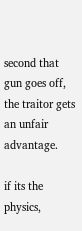second that gun goes off, the traitor gets an unfair advantage.

if its the physics,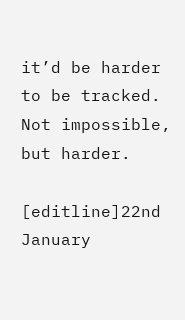it’d be harder to be tracked. Not impossible, but harder.

[editline]22nd January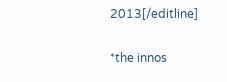2013[/editline]

*the innos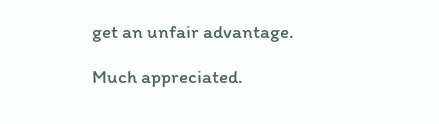get an unfair advantage.

Much appreciated.